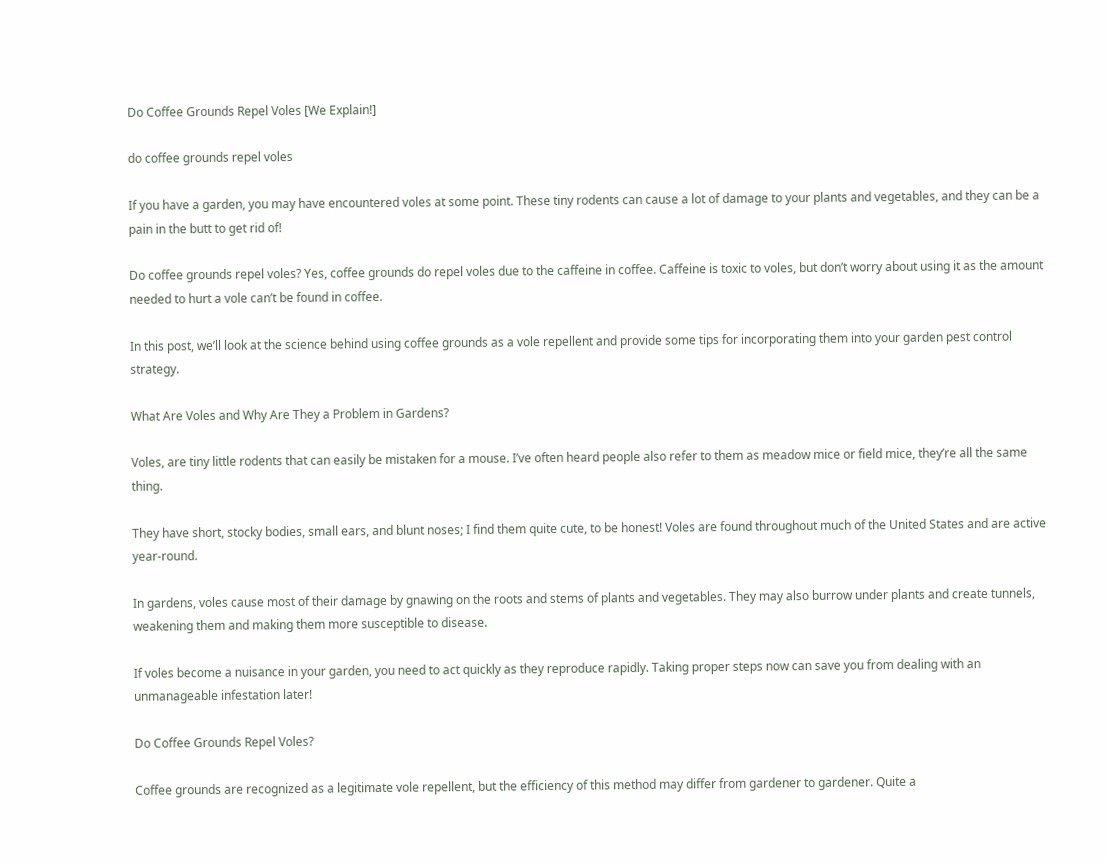Do Coffee Grounds Repel Voles [We Explain!]

do coffee grounds repel voles

If you have a garden, you may have encountered voles at some point. These tiny rodents can cause a lot of damage to your plants and vegetables, and they can be a pain in the butt to get rid of!

Do coffee grounds repel voles? Yes, coffee grounds do repel voles due to the caffeine in coffee. Caffeine is toxic to voles, but don’t worry about using it as the amount needed to hurt a vole can’t be found in coffee.

In this post, we’ll look at the science behind using coffee grounds as a vole repellent and provide some tips for incorporating them into your garden pest control strategy.

What Are Voles and Why Are They a Problem in Gardens?

Voles, are tiny little rodents that can easily be mistaken for a mouse. I’ve often heard people also refer to them as meadow mice or field mice, they’re all the same thing.

They have short, stocky bodies, small ears, and blunt noses; I find them quite cute, to be honest! Voles are found throughout much of the United States and are active year-round.

In gardens, voles cause most of their damage by gnawing on the roots and stems of plants and vegetables. They may also burrow under plants and create tunnels, weakening them and making them more susceptible to disease.

If voles become a nuisance in your garden, you need to act quickly as they reproduce rapidly. Taking proper steps now can save you from dealing with an unmanageable infestation later!

Do Coffee Grounds Repel Voles?

Coffee grounds are recognized as a legitimate vole repellent, but the efficiency of this method may differ from gardener to gardener. Quite a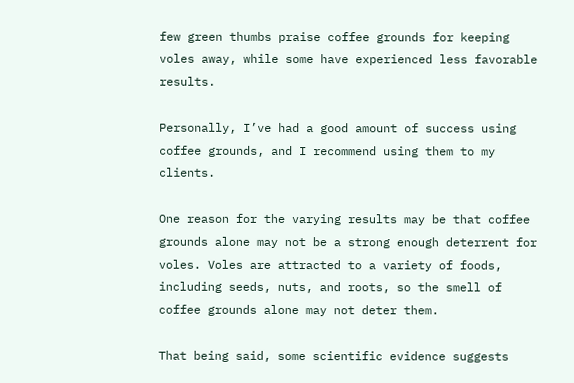few green thumbs praise coffee grounds for keeping voles away, while some have experienced less favorable results.

Personally, I’ve had a good amount of success using coffee grounds, and I recommend using them to my clients.

One reason for the varying results may be that coffee grounds alone may not be a strong enough deterrent for voles. Voles are attracted to a variety of foods, including seeds, nuts, and roots, so the smell of coffee grounds alone may not deter them.

That being said, some scientific evidence suggests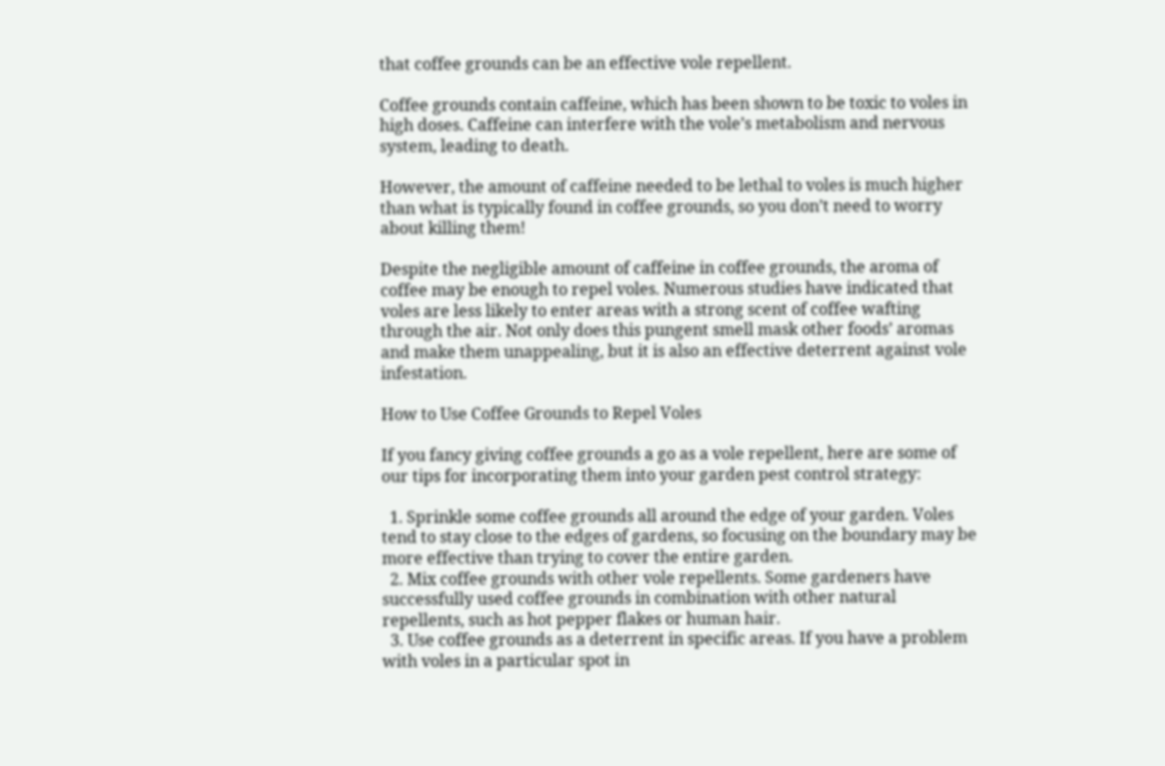that coffee grounds can be an effective vole repellent.

Coffee grounds contain caffeine, which has been shown to be toxic to voles in high doses. Caffeine can interfere with the vole’s metabolism and nervous system, leading to death.

However, the amount of caffeine needed to be lethal to voles is much higher than what is typically found in coffee grounds, so you don’t need to worry about killing them!

Despite the negligible amount of caffeine in coffee grounds, the aroma of coffee may be enough to repel voles. Numerous studies have indicated that voles are less likely to enter areas with a strong scent of coffee wafting through the air. Not only does this pungent smell mask other foods’ aromas and make them unappealing, but it is also an effective deterrent against vole infestation.

How to Use Coffee Grounds to Repel Voles

If you fancy giving coffee grounds a go as a vole repellent, here are some of our tips for incorporating them into your garden pest control strategy:

  1. Sprinkle some coffee grounds all around the edge of your garden. Voles tend to stay close to the edges of gardens, so focusing on the boundary may be more effective than trying to cover the entire garden.
  2. Mix coffee grounds with other vole repellents. Some gardeners have successfully used coffee grounds in combination with other natural repellents, such as hot pepper flakes or human hair.
  3. Use coffee grounds as a deterrent in specific areas. If you have a problem with voles in a particular spot in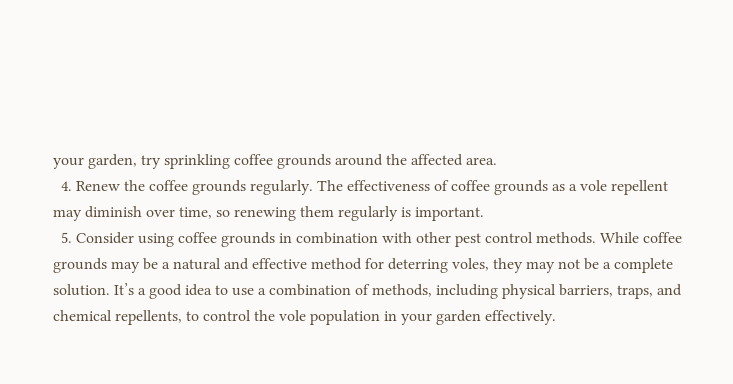your garden, try sprinkling coffee grounds around the affected area.
  4. Renew the coffee grounds regularly. The effectiveness of coffee grounds as a vole repellent may diminish over time, so renewing them regularly is important.
  5. Consider using coffee grounds in combination with other pest control methods. While coffee grounds may be a natural and effective method for deterring voles, they may not be a complete solution. It’s a good idea to use a combination of methods, including physical barriers, traps, and chemical repellents, to control the vole population in your garden effectively.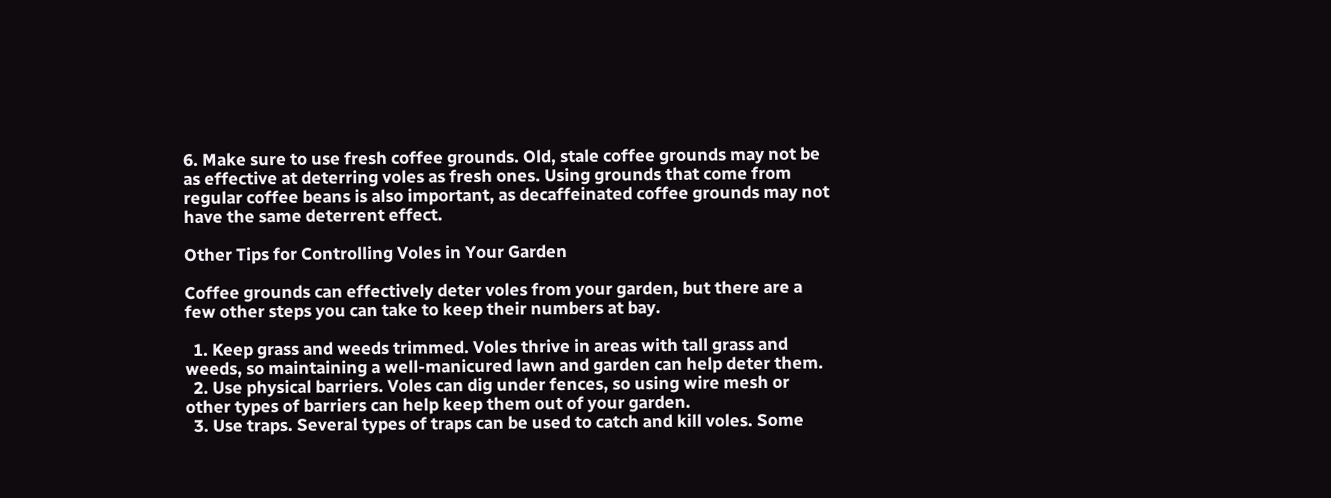6. Make sure to use fresh coffee grounds. Old, stale coffee grounds may not be as effective at deterring voles as fresh ones. Using grounds that come from regular coffee beans is also important, as decaffeinated coffee grounds may not have the same deterrent effect.

Other Tips for Controlling Voles in Your Garden

Coffee grounds can effectively deter voles from your garden, but there are a few other steps you can take to keep their numbers at bay.

  1. Keep grass and weeds trimmed. Voles thrive in areas with tall grass and weeds, so maintaining a well-manicured lawn and garden can help deter them.
  2. Use physical barriers. Voles can dig under fences, so using wire mesh or other types of barriers can help keep them out of your garden.
  3. Use traps. Several types of traps can be used to catch and kill voles. Some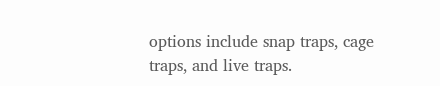options include snap traps, cage traps, and live traps.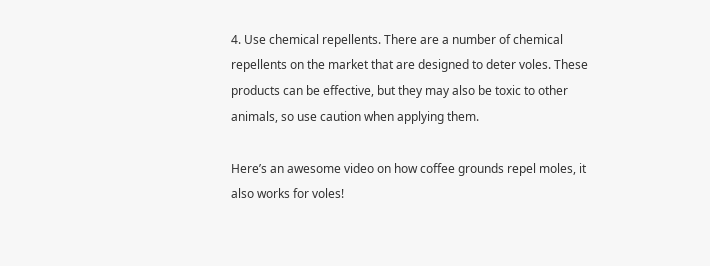4. Use chemical repellents. There are a number of chemical repellents on the market that are designed to deter voles. These products can be effective, but they may also be toxic to other animals, so use caution when applying them.

Here’s an awesome video on how coffee grounds repel moles, it also works for voles!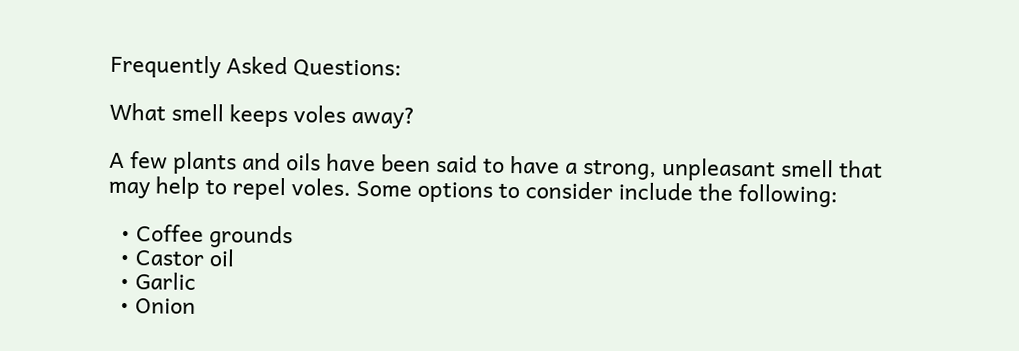Frequently Asked Questions:

What smell keeps voles away?

A few plants and oils have been said to have a strong, unpleasant smell that may help to repel voles. Some options to consider include the following:

  • Coffee grounds
  • Castor oil
  • Garlic
  • Onion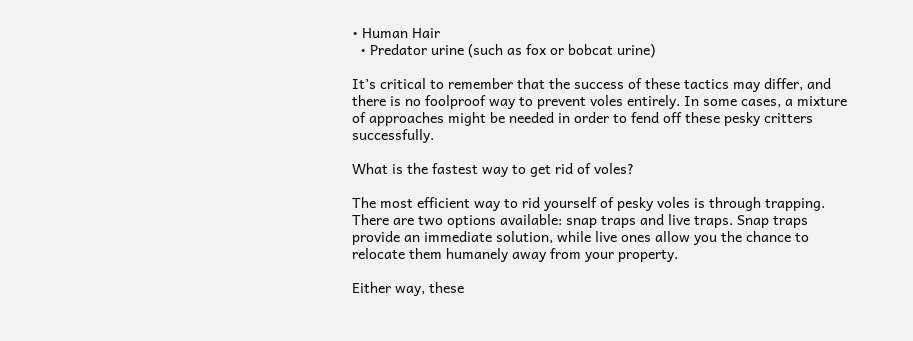• Human Hair
  • Predator urine (such as fox or bobcat urine)

It’s critical to remember that the success of these tactics may differ, and there is no foolproof way to prevent voles entirely. In some cases, a mixture of approaches might be needed in order to fend off these pesky critters successfully.

What is the fastest way to get rid of voles?

The most efficient way to rid yourself of pesky voles is through trapping. There are two options available: snap traps and live traps. Snap traps provide an immediate solution, while live ones allow you the chance to relocate them humanely away from your property.

Either way, these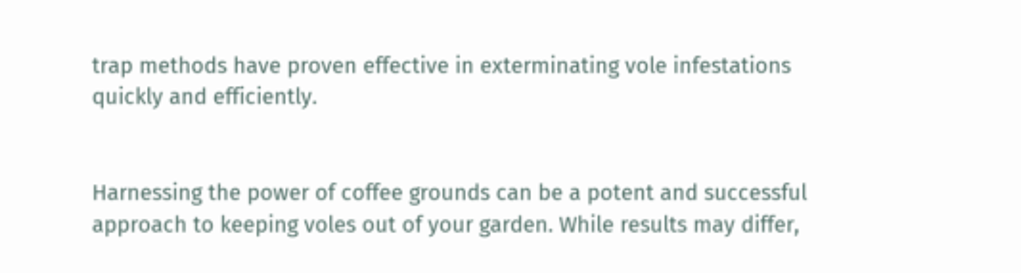trap methods have proven effective in exterminating vole infestations quickly and efficiently.


Harnessing the power of coffee grounds can be a potent and successful approach to keeping voles out of your garden. While results may differ,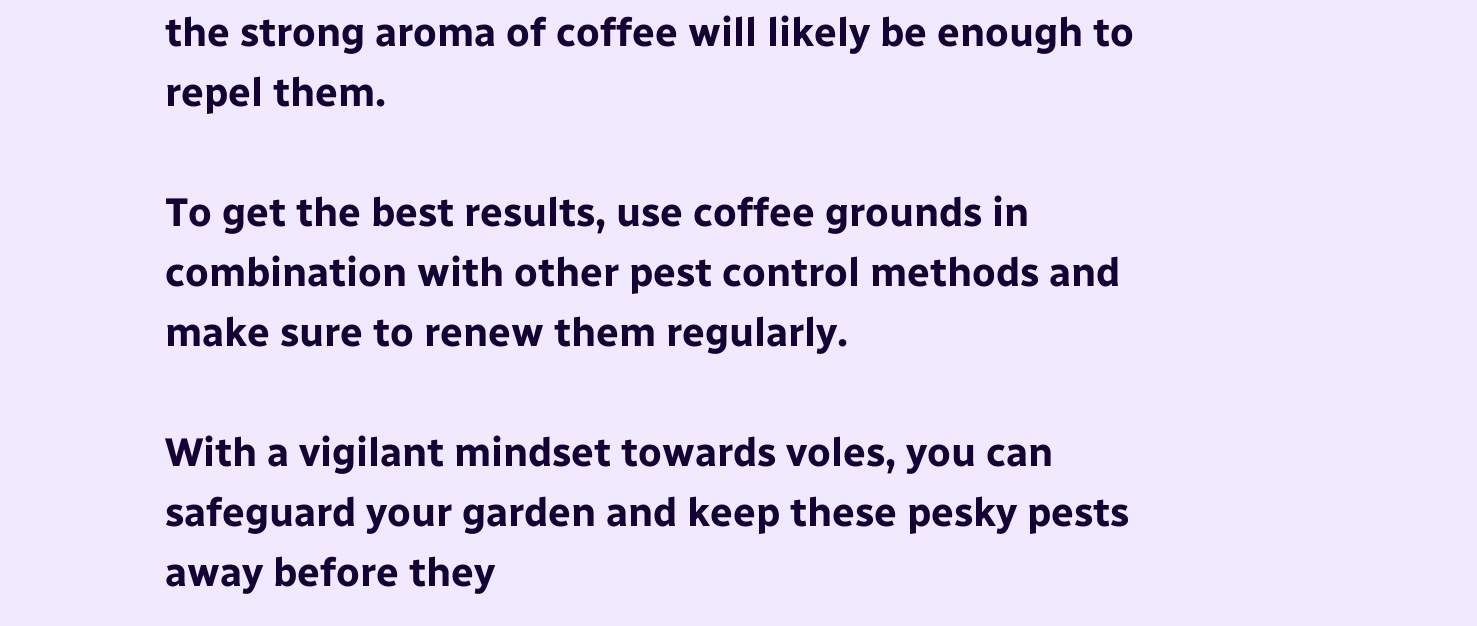the strong aroma of coffee will likely be enough to repel them.

To get the best results, use coffee grounds in combination with other pest control methods and make sure to renew them regularly.

With a vigilant mindset towards voles, you can safeguard your garden and keep these pesky pests away before they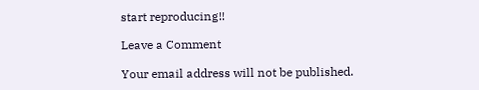start reproducing!!

Leave a Comment

Your email address will not be published.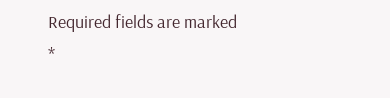Required fields are marked *